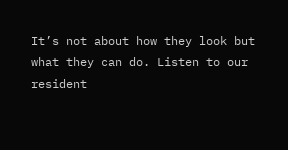It’s not about how they look but what they can do. Listen to our resident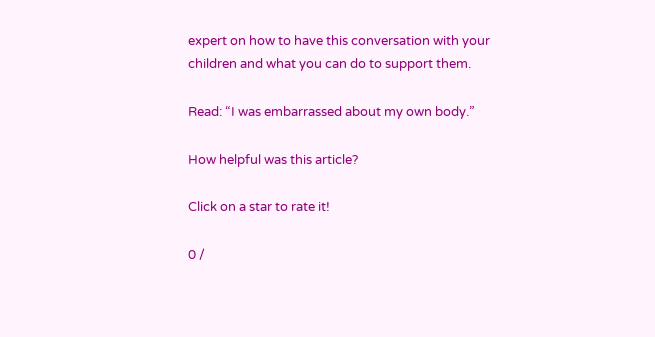expert on how to have this conversation with your children and what you can do to support them.

Read: “I was embarrassed about my own body.”

How helpful was this article?

Click on a star to rate it!

0 /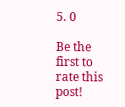5. 0

Be the first to rate this post!